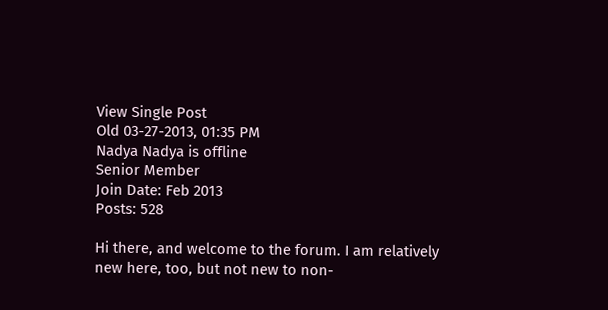View Single Post
Old 03-27-2013, 01:35 PM
Nadya Nadya is offline
Senior Member
Join Date: Feb 2013
Posts: 528

Hi there, and welcome to the forum. I am relatively new here, too, but not new to non-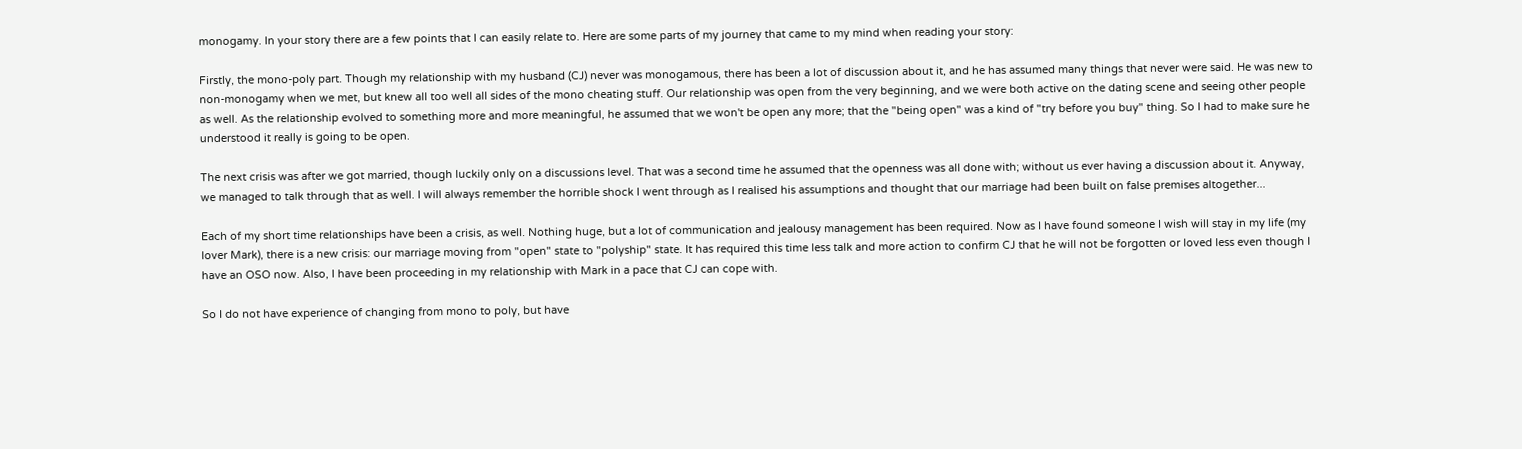monogamy. In your story there are a few points that I can easily relate to. Here are some parts of my journey that came to my mind when reading your story:

Firstly, the mono-poly part. Though my relationship with my husband (CJ) never was monogamous, there has been a lot of discussion about it, and he has assumed many things that never were said. He was new to non-monogamy when we met, but knew all too well all sides of the mono cheating stuff. Our relationship was open from the very beginning, and we were both active on the dating scene and seeing other people as well. As the relationship evolved to something more and more meaningful, he assumed that we won't be open any more; that the "being open" was a kind of "try before you buy" thing. So I had to make sure he understood it really is going to be open.

The next crisis was after we got married, though luckily only on a discussions level. That was a second time he assumed that the openness was all done with; without us ever having a discussion about it. Anyway, we managed to talk through that as well. I will always remember the horrible shock I went through as I realised his assumptions and thought that our marriage had been built on false premises altogether...

Each of my short time relationships have been a crisis, as well. Nothing huge, but a lot of communication and jealousy management has been required. Now as I have found someone I wish will stay in my life (my lover Mark), there is a new crisis: our marriage moving from "open" state to "polyship" state. It has required this time less talk and more action to confirm CJ that he will not be forgotten or loved less even though I have an OSO now. Also, I have been proceeding in my relationship with Mark in a pace that CJ can cope with.

So I do not have experience of changing from mono to poly, but have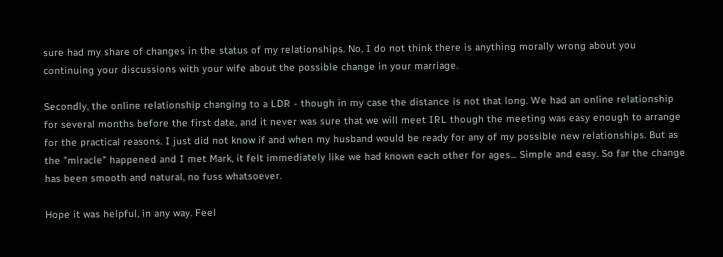sure had my share of changes in the status of my relationships. No, I do not think there is anything morally wrong about you continuing your discussions with your wife about the possible change in your marriage.

Secondly, the online relationship changing to a LDR - though in my case the distance is not that long. We had an online relationship for several months before the first date, and it never was sure that we will meet IRL though the meeting was easy enough to arrange for the practical reasons. I just did not know if and when my husband would be ready for any of my possible new relationships. But as the "miracle" happened and I met Mark, it felt immediately like we had known each other for ages... Simple and easy. So far the change has been smooth and natural, no fuss whatsoever.

Hope it was helpful, in any way. Feel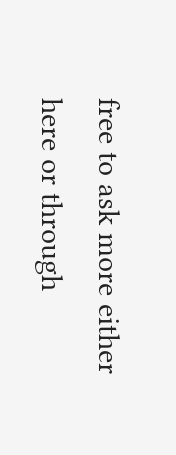free to ask more either here or through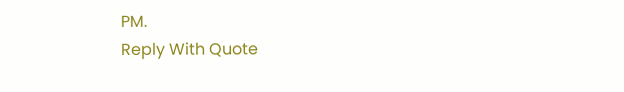PM.
Reply With Quote